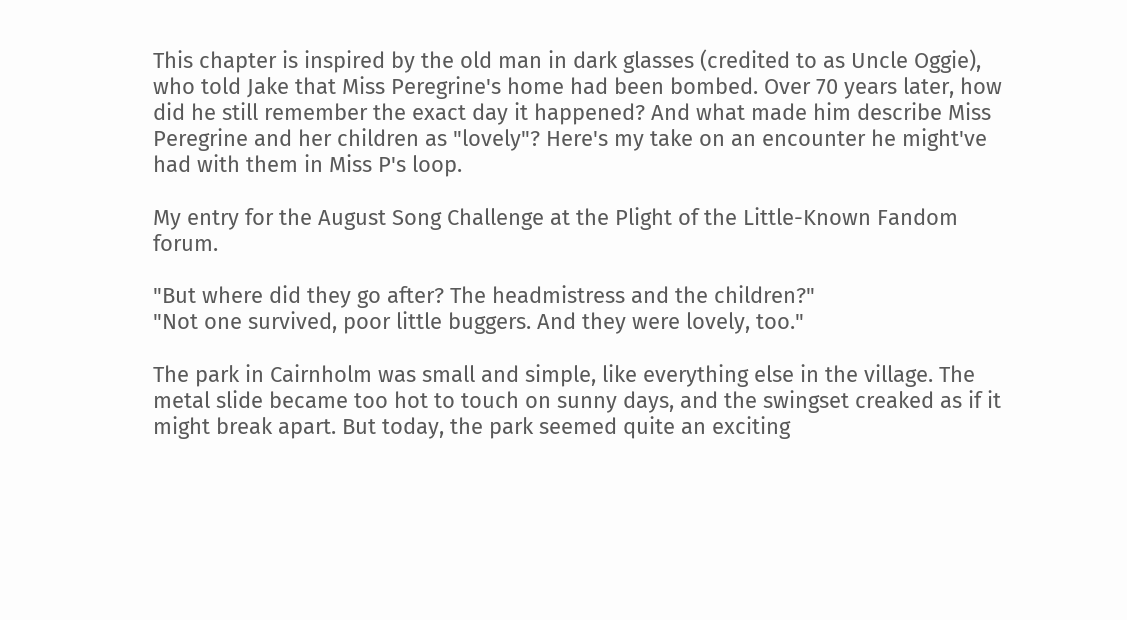This chapter is inspired by the old man in dark glasses (credited to as Uncle Oggie), who told Jake that Miss Peregrine's home had been bombed. Over 70 years later, how did he still remember the exact day it happened? And what made him describe Miss Peregrine and her children as "lovely"? Here's my take on an encounter he might've had with them in Miss P's loop.

My entry for the August Song Challenge at the Plight of the Little-Known Fandom forum.

"But where did they go after? The headmistress and the children?"
"Not one survived, poor little buggers. And they were lovely, too."

The park in Cairnholm was small and simple, like everything else in the village. The metal slide became too hot to touch on sunny days, and the swingset creaked as if it might break apart. But today, the park seemed quite an exciting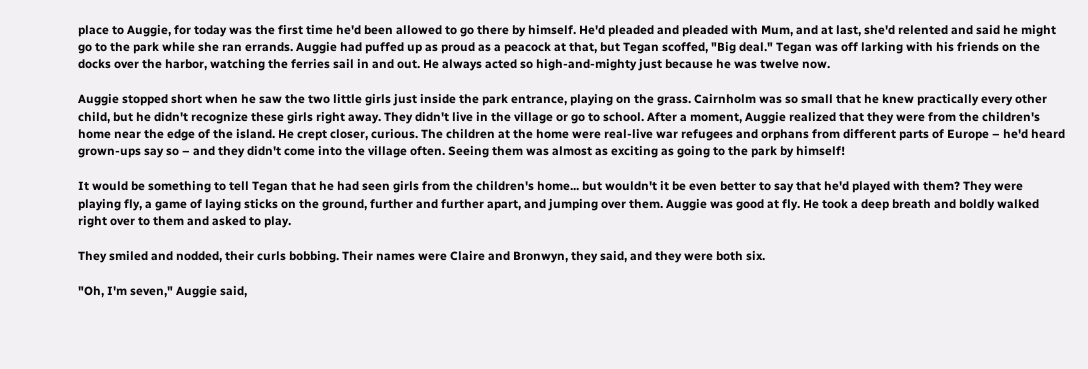place to Auggie, for today was the first time he'd been allowed to go there by himself. He'd pleaded and pleaded with Mum, and at last, she'd relented and said he might go to the park while she ran errands. Auggie had puffed up as proud as a peacock at that, but Tegan scoffed, "Big deal." Tegan was off larking with his friends on the docks over the harbor, watching the ferries sail in and out. He always acted so high-and-mighty just because he was twelve now.

Auggie stopped short when he saw the two little girls just inside the park entrance, playing on the grass. Cairnholm was so small that he knew practically every other child, but he didn't recognize these girls right away. They didn't live in the village or go to school. After a moment, Auggie realized that they were from the children's home near the edge of the island. He crept closer, curious. The children at the home were real-live war refugees and orphans from different parts of Europe – he'd heard grown-ups say so – and they didn't come into the village often. Seeing them was almost as exciting as going to the park by himself!

It would be something to tell Tegan that he had seen girls from the children's home... but wouldn't it be even better to say that he'd played with them? They were playing fly, a game of laying sticks on the ground, further and further apart, and jumping over them. Auggie was good at fly. He took a deep breath and boldly walked right over to them and asked to play.

They smiled and nodded, their curls bobbing. Their names were Claire and Bronwyn, they said, and they were both six.

"Oh, I'm seven," Auggie said,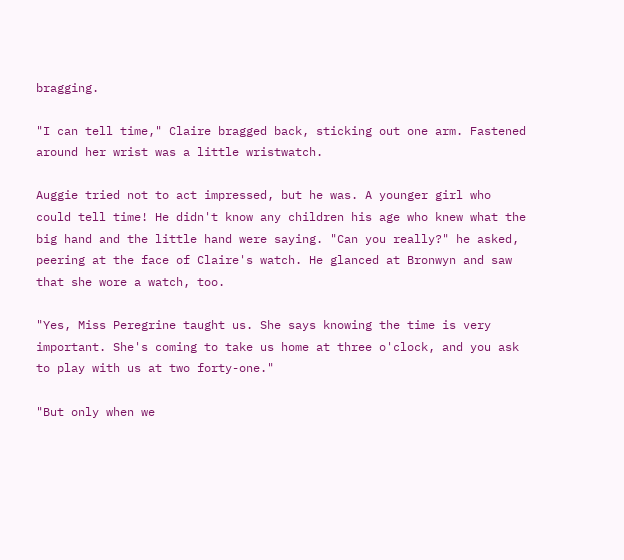bragging.

"I can tell time," Claire bragged back, sticking out one arm. Fastened around her wrist was a little wristwatch.

Auggie tried not to act impressed, but he was. A younger girl who could tell time! He didn't know any children his age who knew what the big hand and the little hand were saying. "Can you really?" he asked, peering at the face of Claire's watch. He glanced at Bronwyn and saw that she wore a watch, too.

"Yes, Miss Peregrine taught us. She says knowing the time is very important. She's coming to take us home at three o'clock, and you ask to play with us at two forty-one."

"But only when we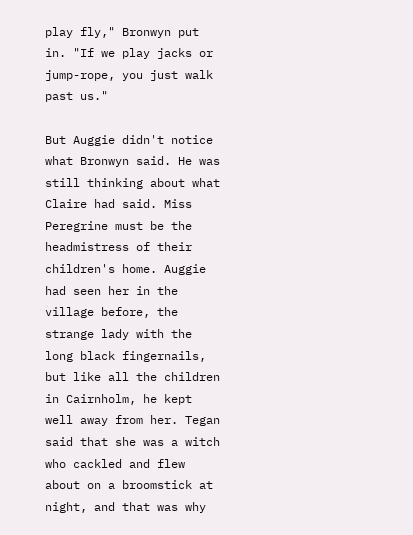play fly," Bronwyn put in. "If we play jacks or jump-rope, you just walk past us."

But Auggie didn't notice what Bronwyn said. He was still thinking about what Claire had said. Miss Peregrine must be the headmistress of their children's home. Auggie had seen her in the village before, the strange lady with the long black fingernails, but like all the children in Cairnholm, he kept well away from her. Tegan said that she was a witch who cackled and flew about on a broomstick at night, and that was why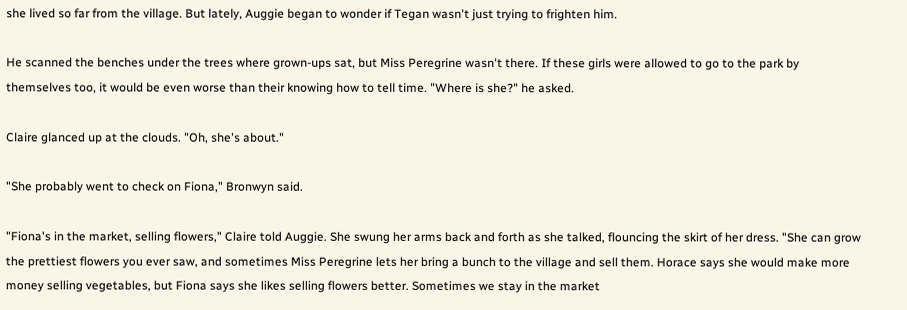she lived so far from the village. But lately, Auggie began to wonder if Tegan wasn't just trying to frighten him.

He scanned the benches under the trees where grown-ups sat, but Miss Peregrine wasn't there. If these girls were allowed to go to the park by themselves too, it would be even worse than their knowing how to tell time. "Where is she?" he asked.

Claire glanced up at the clouds. "Oh, she's about."

"She probably went to check on Fiona," Bronwyn said.

"Fiona's in the market, selling flowers," Claire told Auggie. She swung her arms back and forth as she talked, flouncing the skirt of her dress. "She can grow the prettiest flowers you ever saw, and sometimes Miss Peregrine lets her bring a bunch to the village and sell them. Horace says she would make more money selling vegetables, but Fiona says she likes selling flowers better. Sometimes we stay in the market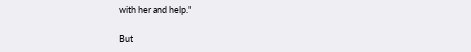with her and help."

But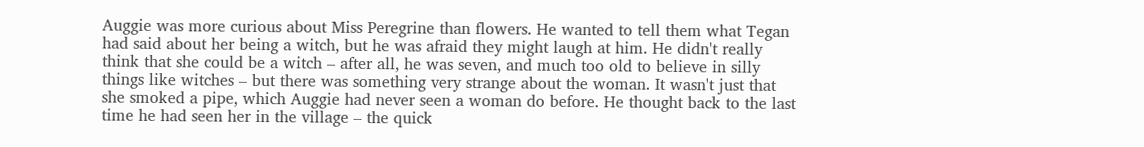Auggie was more curious about Miss Peregrine than flowers. He wanted to tell them what Tegan had said about her being a witch, but he was afraid they might laugh at him. He didn't really think that she could be a witch – after all, he was seven, and much too old to believe in silly things like witches – but there was something very strange about the woman. It wasn't just that she smoked a pipe, which Auggie had never seen a woman do before. He thought back to the last time he had seen her in the village – the quick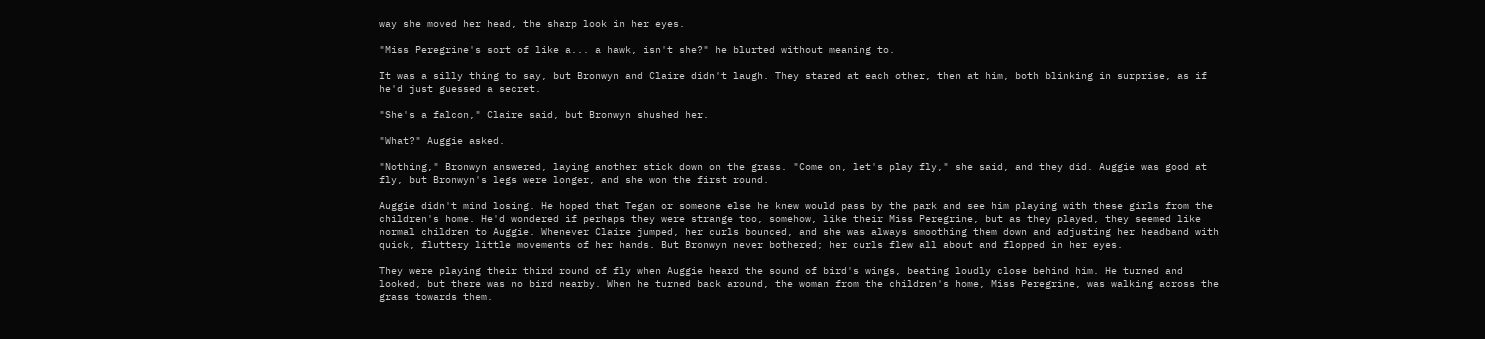way she moved her head, the sharp look in her eyes.

"Miss Peregrine's sort of like a... a hawk, isn't she?" he blurted without meaning to.

It was a silly thing to say, but Bronwyn and Claire didn't laugh. They stared at each other, then at him, both blinking in surprise, as if he'd just guessed a secret.

"She's a falcon," Claire said, but Bronwyn shushed her.

"What?" Auggie asked.

"Nothing," Bronwyn answered, laying another stick down on the grass. "Come on, let's play fly," she said, and they did. Auggie was good at fly, but Bronwyn's legs were longer, and she won the first round.

Auggie didn't mind losing. He hoped that Tegan or someone else he knew would pass by the park and see him playing with these girls from the children's home. He'd wondered if perhaps they were strange too, somehow, like their Miss Peregrine, but as they played, they seemed like normal children to Auggie. Whenever Claire jumped, her curls bounced, and she was always smoothing them down and adjusting her headband with quick, fluttery little movements of her hands. But Bronwyn never bothered; her curls flew all about and flopped in her eyes.

They were playing their third round of fly when Auggie heard the sound of bird's wings, beating loudly close behind him. He turned and looked, but there was no bird nearby. When he turned back around, the woman from the children's home, Miss Peregrine, was walking across the grass towards them.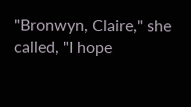"Bronwyn, Claire," she called, "I hope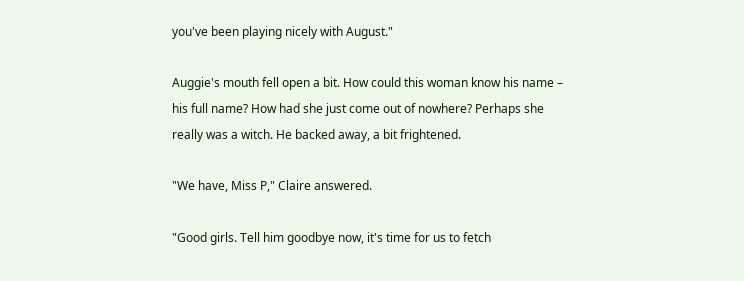you've been playing nicely with August."

Auggie's mouth fell open a bit. How could this woman know his name – his full name? How had she just come out of nowhere? Perhaps she really was a witch. He backed away, a bit frightened.

"We have, Miss P," Claire answered.

"Good girls. Tell him goodbye now, it's time for us to fetch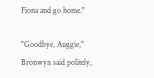Fiona and go home."

"Goodbye, Auggie," Bronwyn said politely,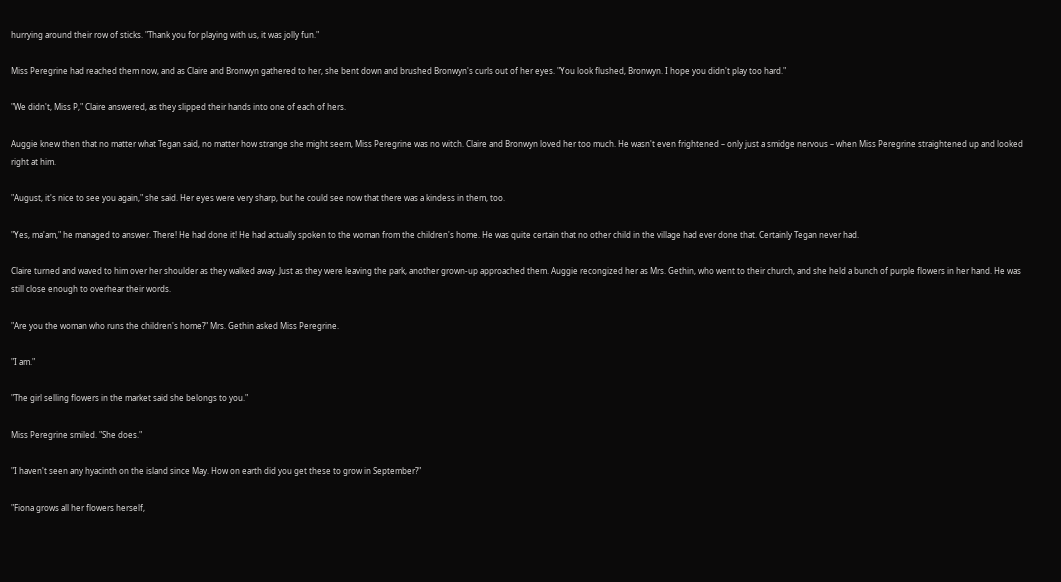hurrying around their row of sticks. "Thank you for playing with us, it was jolly fun."

Miss Peregrine had reached them now, and as Claire and Bronwyn gathered to her, she bent down and brushed Bronwyn's curls out of her eyes. "You look flushed, Bronwyn. I hope you didn't play too hard."

"We didn't, Miss P," Claire answered, as they slipped their hands into one of each of hers.

Auggie knew then that no matter what Tegan said, no matter how strange she might seem, Miss Peregrine was no witch. Claire and Bronwyn loved her too much. He wasn't even frightened – only just a smidge nervous – when Miss Peregrine straightened up and looked right at him.

"August, it's nice to see you again," she said. Her eyes were very sharp, but he could see now that there was a kindess in them, too.

"Yes, ma'am," he managed to answer. There! He had done it! He had actually spoken to the woman from the children's home. He was quite certain that no other child in the village had ever done that. Certainly Tegan never had.

Claire turned and waved to him over her shoulder as they walked away. Just as they were leaving the park, another grown-up approached them. Auggie recongized her as Mrs. Gethin, who went to their church, and she held a bunch of purple flowers in her hand. He was still close enough to overhear their words.

"Are you the woman who runs the children's home?" Mrs. Gethin asked Miss Peregrine.

"I am."

"The girl selling flowers in the market said she belongs to you."

Miss Peregrine smiled. "She does."

"I haven't seen any hyacinth on the island since May. How on earth did you get these to grow in September?"

"Fiona grows all her flowers herself,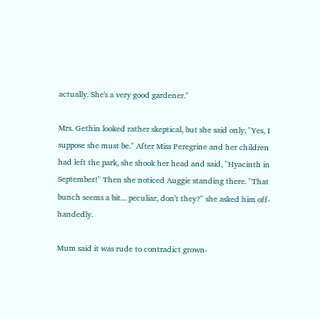actually. She's a very good gardener."

Mrs. Gethin looked rather skeptical, but she said only, "Yes, I suppose she must be." After Miss Peregrine and her children had left the park, she shook her head and said, "Hyacinth in September!" Then she noticed Auggie standing there. "That bunch seems a bit... peculiar, don't they?" she asked him off-handedly.

Mum said it was rude to contradict grown-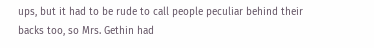ups, but it had to be rude to call people peculiar behind their backs too, so Mrs. Gethin had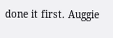done it first. Auggie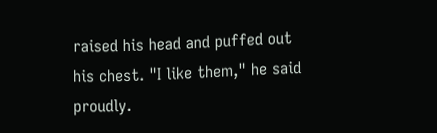raised his head and puffed out his chest. "I like them," he said proudly.